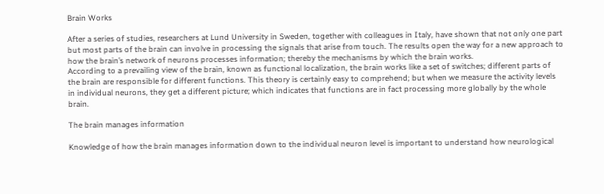Brain Works

After a series of studies, researchers at Lund University in Sweden, together with colleagues in Italy, have shown that not only one part but most parts of the brain can involve in processing the signals that arise from touch. The results open the way for a new approach to how the brain’s network of neurons processes information; thereby the mechanisms by which the brain works.
According to a prevailing view of the brain, known as functional localization, the brain works like a set of switches; different parts of the brain are responsible for different functions. This theory is certainly easy to comprehend; but when we measure the activity levels in individual neurons, they get a different picture; which indicates that functions are in fact processing more globally by the whole brain.

The brain manages information

Knowledge of how the brain manages information down to the individual neuron level is important to understand how neurological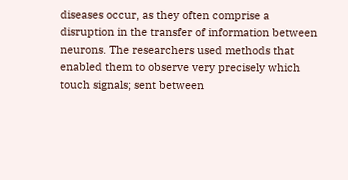diseases occur, as they often comprise a disruption in the transfer of information between neurons. The researchers used methods that enabled them to observe very precisely which touch signals; sent between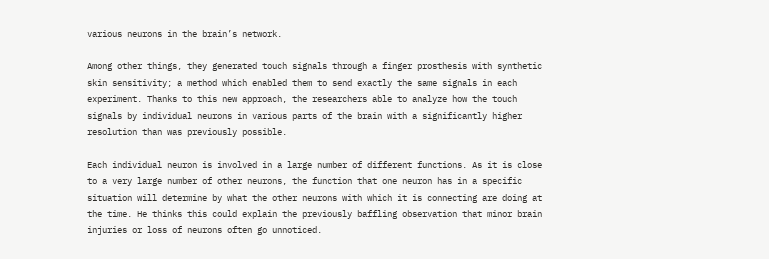various neurons in the brain’s network.

Among other things, they generated touch signals through a finger prosthesis with synthetic skin sensitivity; a method which enabled them to send exactly the same signals in each experiment. Thanks to this new approach, the researchers able to analyze how the touch signals by individual neurons in various parts of the brain with a significantly higher resolution than was previously possible.

Each individual neuron is involved in a large number of different functions. As it is close to a very large number of other neurons, the function that one neuron has in a specific situation will determine by what the other neurons with which it is connecting are doing at the time. He thinks this could explain the previously baffling observation that minor brain injuries or loss of neurons often go unnoticed.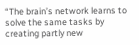“The brain’s network learns to solve the same tasks by creating partly new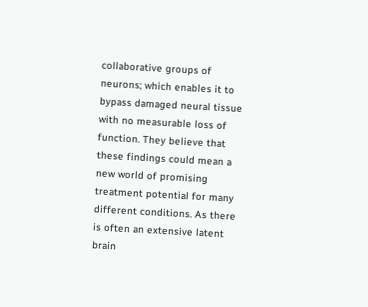collaborative groups of neurons; which enables it to bypass damaged neural tissue with no measurable loss of function. They believe that these findings could mean a new world of promising treatment potential for many different conditions. As there is often an extensive latent brain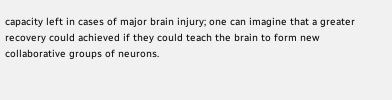capacity left in cases of major brain injury; one can imagine that a greater recovery could achieved if they could teach the brain to form new collaborative groups of neurons.